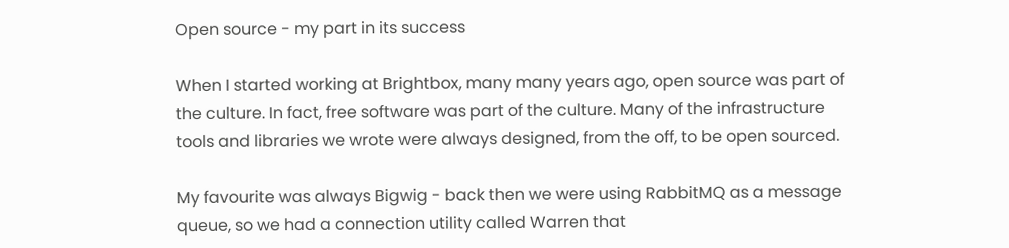Open source - my part in its success

When I started working at Brightbox, many many years ago, open source was part of the culture. In fact, free software was part of the culture. Many of the infrastructure tools and libraries we wrote were always designed, from the off, to be open sourced.

My favourite was always Bigwig - back then we were using RabbitMQ as a message queue, so we had a connection utility called Warren that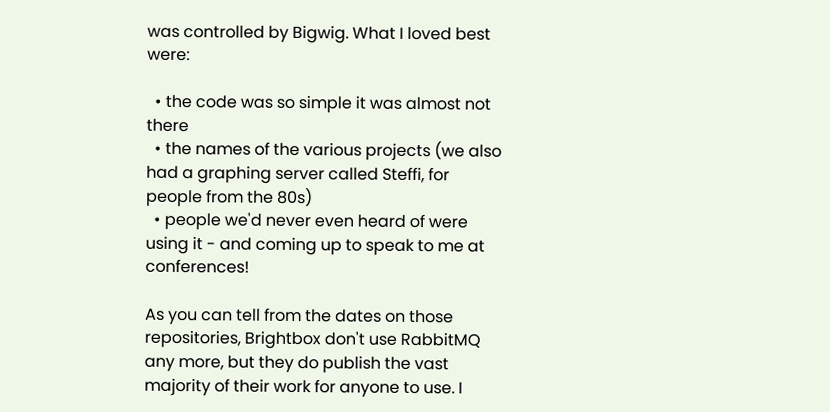was controlled by Bigwig. What I loved best were:

  • the code was so simple it was almost not there
  • the names of the various projects (we also had a graphing server called Steffi, for people from the 80s)
  • people we'd never even heard of were using it - and coming up to speak to me at conferences!

As you can tell from the dates on those repositories, Brightbox don't use RabbitMQ any more, but they do publish the vast majority of their work for anyone to use. I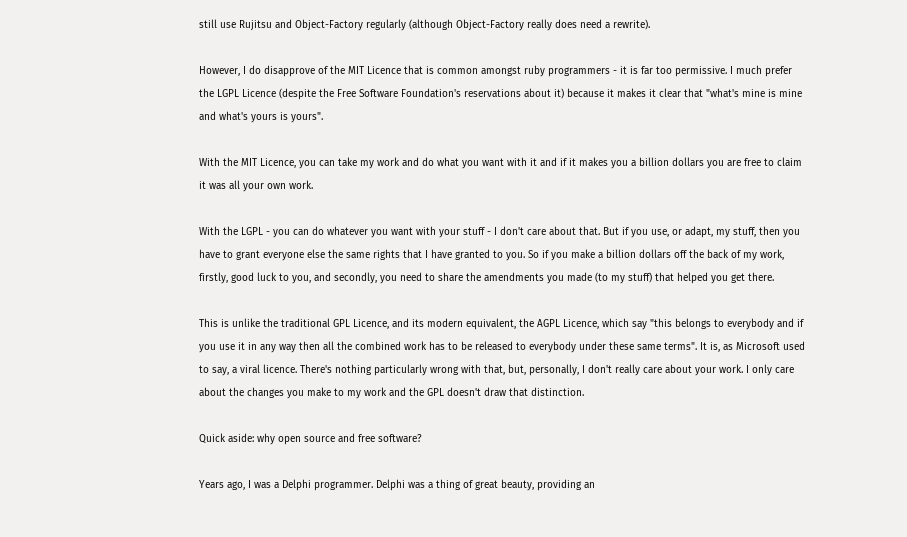still use Rujitsu and Object-Factory regularly (although Object-Factory really does need a rewrite).

However, I do disapprove of the MIT Licence that is common amongst ruby programmers - it is far too permissive. I much prefer the LGPL Licence (despite the Free Software Foundation's reservations about it) because it makes it clear that "what's mine is mine and what's yours is yours".

With the MIT Licence, you can take my work and do what you want with it and if it makes you a billion dollars you are free to claim it was all your own work.

With the LGPL - you can do whatever you want with your stuff - I don't care about that. But if you use, or adapt, my stuff, then you have to grant everyone else the same rights that I have granted to you. So if you make a billion dollars off the back of my work, firstly, good luck to you, and secondly, you need to share the amendments you made (to my stuff) that helped you get there.

This is unlike the traditional GPL Licence, and its modern equivalent, the AGPL Licence, which say "this belongs to everybody and if you use it in any way then all the combined work has to be released to everybody under these same terms". It is, as Microsoft used to say, a viral licence. There's nothing particularly wrong with that, but, personally, I don't really care about your work. I only care about the changes you make to my work and the GPL doesn't draw that distinction.

Quick aside: why open source and free software?

Years ago, I was a Delphi programmer. Delphi was a thing of great beauty, providing an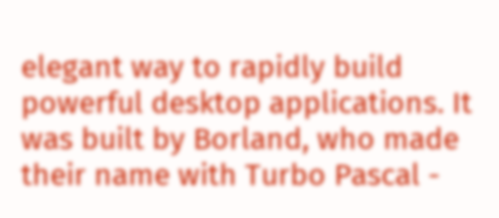elegant way to rapidly build powerful desktop applications. It was built by Borland, who made their name with Turbo Pascal -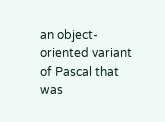an object-oriented variant of Pascal that was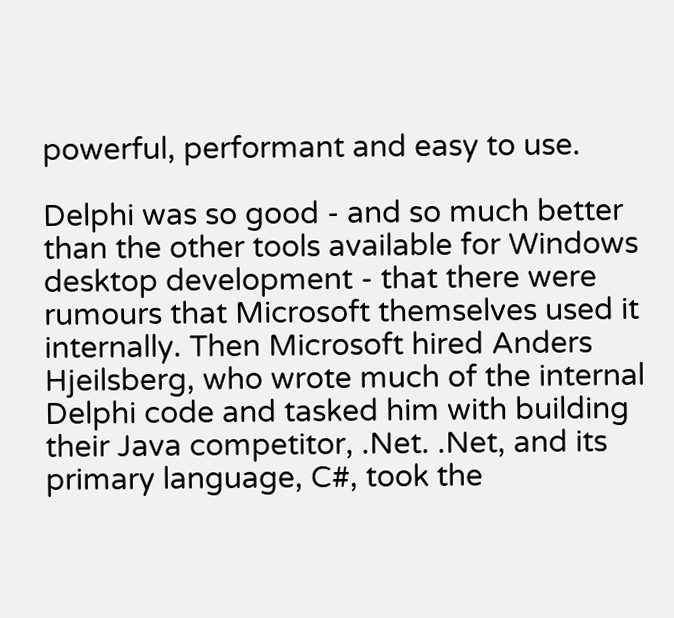powerful, performant and easy to use.

Delphi was so good - and so much better than the other tools available for Windows desktop development - that there were rumours that Microsoft themselves used it internally. Then Microsoft hired Anders Hjeilsberg, who wrote much of the internal Delphi code and tasked him with building their Java competitor, .Net. .Net, and its primary language, C#, took the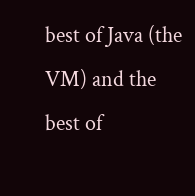best of Java (the VM) and the best of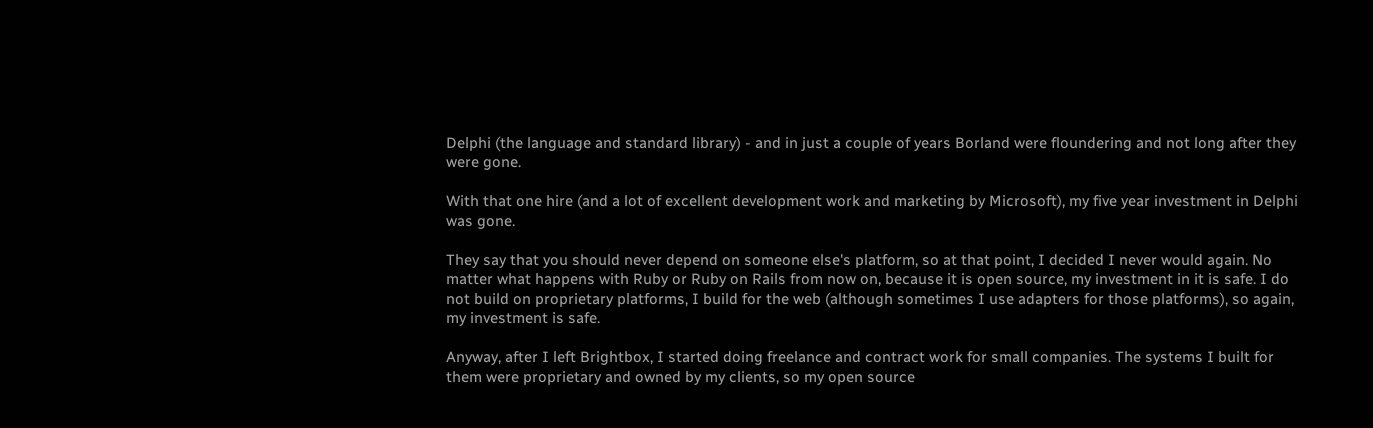Delphi (the language and standard library) - and in just a couple of years Borland were floundering and not long after they were gone.

With that one hire (and a lot of excellent development work and marketing by Microsoft), my five year investment in Delphi was gone.

They say that you should never depend on someone else's platform, so at that point, I decided I never would again. No matter what happens with Ruby or Ruby on Rails from now on, because it is open source, my investment in it is safe. I do not build on proprietary platforms, I build for the web (although sometimes I use adapters for those platforms), so again, my investment is safe.

Anyway, after I left Brightbox, I started doing freelance and contract work for small companies. The systems I built for them were proprietary and owned by my clients, so my open source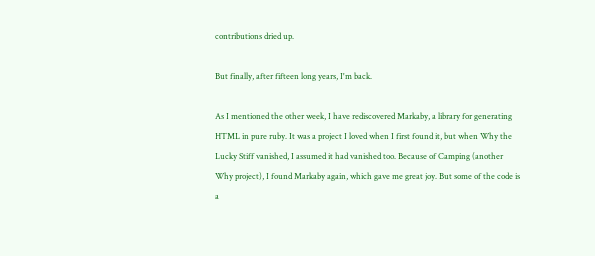contributions dried up.

But finally, after fifteen long years, I'm back.

As I mentioned the other week, I have rediscovered Markaby, a library for generating HTML in pure ruby. It was a project I loved when I first found it, but when Why the Lucky Stiff vanished, I assumed it had vanished too. Because of Camping (another Why project), I found Markaby again, which gave me great joy. But some of the code is a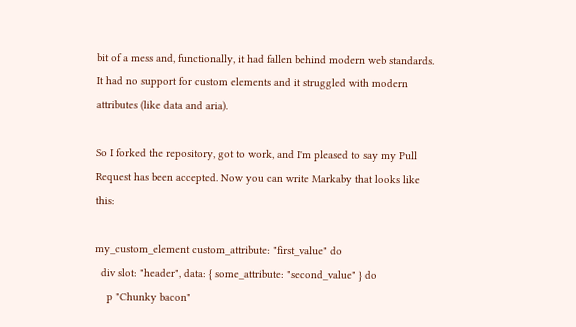bit of a mess and, functionally, it had fallen behind modern web standards. It had no support for custom elements and it struggled with modern attributes (like data and aria).

So I forked the repository, got to work, and I'm pleased to say my Pull Request has been accepted. Now you can write Markaby that looks like this:

my_custom_element custom_attribute: "first_value" do
  div slot: "header", data: { some_attribute: "second_value" } do
    p "Chunky bacon"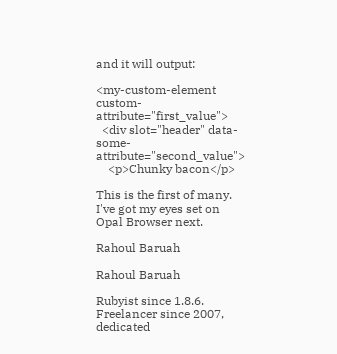and it will output:

<my-custom-element custom-attribute="first_value">
  <div slot="header" data-some-attribute="second_value">
    <p>Chunky bacon</p>

This is the first of many. I've got my eyes set on Opal Browser next.

Rahoul Baruah

Rahoul Baruah

Rubyist since 1.8.6. Freelancer since 2007, dedicated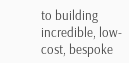to building incredible, low-cost, bespoke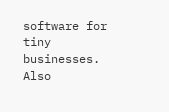software for tiny businesses. Also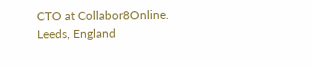CTO at Collabor8Online.
Leeds, England